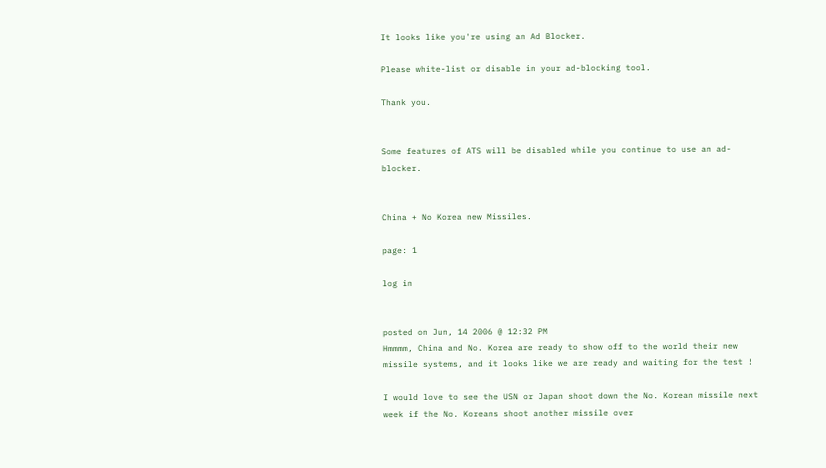It looks like you're using an Ad Blocker.

Please white-list or disable in your ad-blocking tool.

Thank you.


Some features of ATS will be disabled while you continue to use an ad-blocker.


China + No Korea new Missiles.

page: 1

log in


posted on Jun, 14 2006 @ 12:32 PM
Hmmmm, China and No. Korea are ready to show off to the world their new missile systems, and it looks like we are ready and waiting for the test !

I would love to see the USN or Japan shoot down the No. Korean missile next week if the No. Koreans shoot another missile over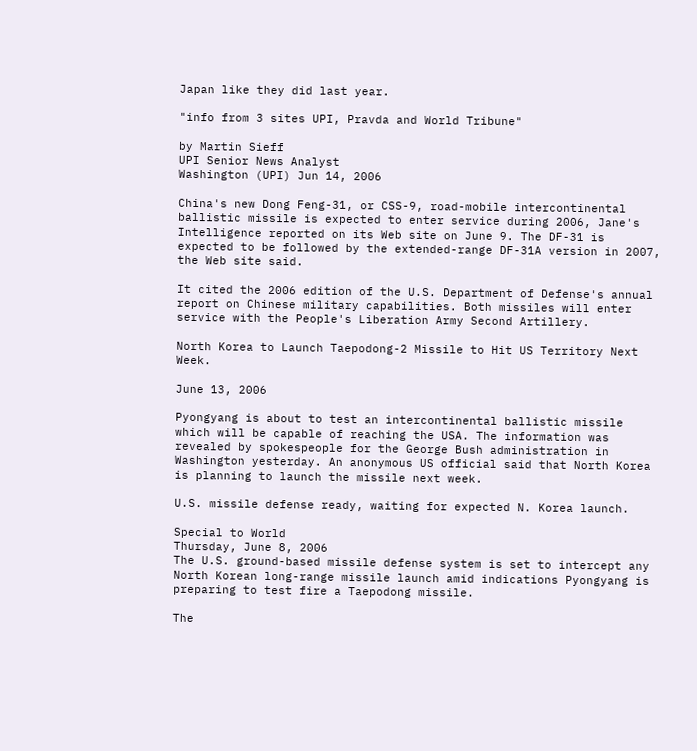Japan like they did last year.

"info from 3 sites UPI, Pravda and World Tribune"

by Martin Sieff
UPI Senior News Analyst
Washington (UPI) Jun 14, 2006

China's new Dong Feng-31, or CSS-9, road-mobile intercontinental ballistic missile is expected to enter service during 2006, Jane's Intelligence reported on its Web site on June 9. The DF-31 is expected to be followed by the extended-range DF-31A version in 2007, the Web site said.

It cited the 2006 edition of the U.S. Department of Defense's annual report on Chinese military capabilities. Both missiles will enter service with the People's Liberation Army Second Artillery.

North Korea to Launch Taepodong-2 Missile to Hit US Territory Next Week.

June 13, 2006

Pyongyang is about to test an intercontinental ballistic missile which will be capable of reaching the USA. The information was revealed by spokespeople for the George Bush administration in Washington yesterday. An anonymous US official said that North Korea is planning to launch the missile next week.

U.S. missile defense ready, waiting for expected N. Korea launch.

Special to World
Thursday, June 8, 2006
The U.S. ground-based missile defense system is set to intercept any North Korean long-range missile launch amid indications Pyongyang is preparing to test fire a Taepodong missile.

The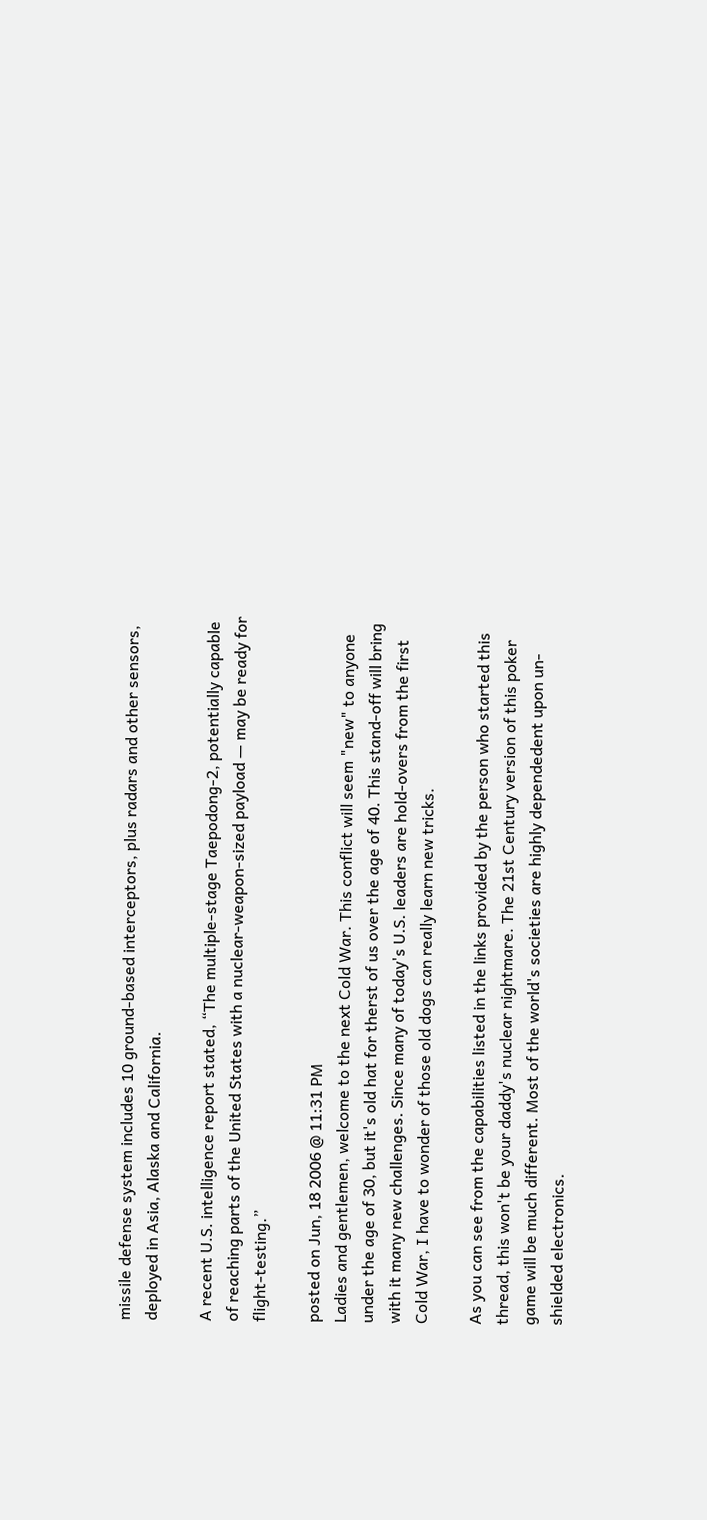missile defense system includes 10 ground-based interceptors, plus radars and other sensors, deployed in Asia, Alaska and California.

A recent U.S. intelligence report stated, “The multiple-stage Taepodong-2, potentially capable of reaching parts of the United States with a nuclear-weapon-sized payload — may be ready for flight-testing.”

posted on Jun, 18 2006 @ 11:31 PM
Ladies and gentlemen, welcome to the next Cold War. This conflict will seem "new" to anyone under the age of 30, but it's old hat for therst of us over the age of 40. This stand-off will bring with it many new challenges. Since many of today's U.S. leaders are hold-overs from the first Cold War, I have to wonder of those old dogs can really learn new tricks.

As you can see from the capabilities listed in the links provided by the person who started this thread, this won't be your daddy's nuclear nightmare. The 21st Century version of this poker game will be much different. Most of the world's societies are highly dependedent upon un-shielded electronics.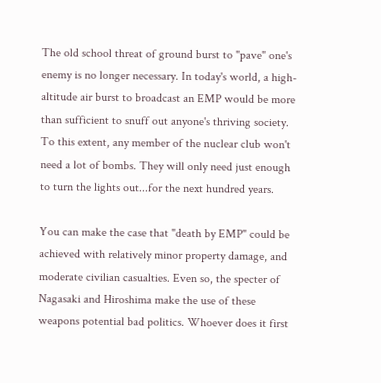The old school threat of ground burst to "pave" one's enemy is no longer necessary. In today's world, a high-altitude air burst to broadcast an EMP would be more than sufficient to snuff out anyone's thriving society. To this extent, any member of the nuclear club won't need a lot of bombs. They will only need just enough to turn the lights out...for the next hundred years.

You can make the case that "death by EMP" could be achieved with relatively minor property damage, and moderate civilian casualties. Even so, the specter of Nagasaki and Hiroshima make the use of these weapons potential bad politics. Whoever does it first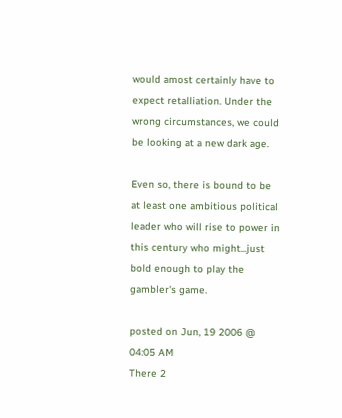would amost certainly have to expect retalliation. Under the wrong circumstances, we could be looking at a new dark age.

Even so, there is bound to be at least one ambitious political leader who will rise to power in this century who might...just bold enough to play the gambler's game.

posted on Jun, 19 2006 @ 04:05 AM
There 2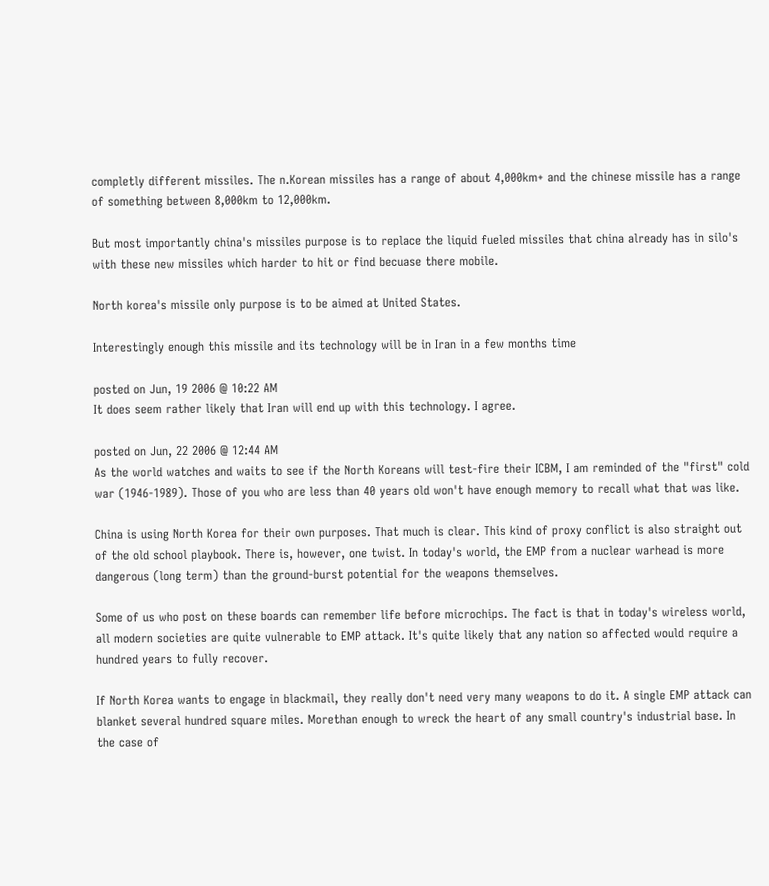completly different missiles. The n.Korean missiles has a range of about 4,000km+ and the chinese missile has a range of something between 8,000km to 12,000km.

But most importantly china's missiles purpose is to replace the liquid fueled missiles that china already has in silo's with these new missiles which harder to hit or find becuase there mobile.

North korea's missile only purpose is to be aimed at United States.

Interestingly enough this missile and its technology will be in Iran in a few months time

posted on Jun, 19 2006 @ 10:22 AM
It does seem rather likely that Iran will end up with this technology. I agree.

posted on Jun, 22 2006 @ 12:44 AM
As the world watches and waits to see if the North Koreans will test-fire their ICBM, I am reminded of the "first" cold war (1946-1989). Those of you who are less than 40 years old won't have enough memory to recall what that was like.

China is using North Korea for their own purposes. That much is clear. This kind of proxy conflict is also straight out of the old school playbook. There is, however, one twist. In today's world, the EMP from a nuclear warhead is more dangerous (long term) than the ground-burst potential for the weapons themselves.

Some of us who post on these boards can remember life before microchips. The fact is that in today's wireless world, all modern societies are quite vulnerable to EMP attack. It's quite likely that any nation so affected would require a hundred years to fully recover.

If North Korea wants to engage in blackmail, they really don't need very many weapons to do it. A single EMP attack can blanket several hundred square miles. Morethan enough to wreck the heart of any small country's industrial base. In the case of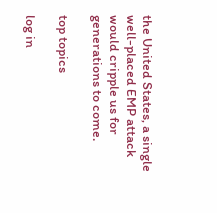the United States, a single well-placed EMP attack would cripple us for generations to come.

top topics

log in